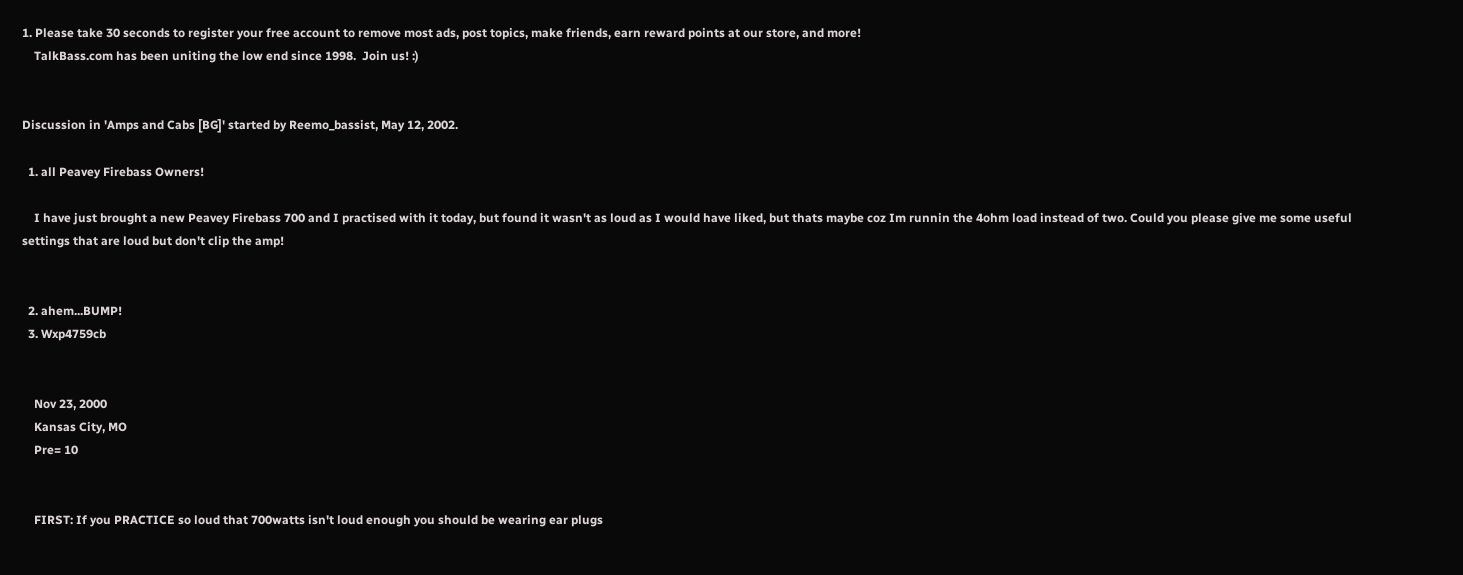1. Please take 30 seconds to register your free account to remove most ads, post topics, make friends, earn reward points at our store, and more!
    TalkBass.com has been uniting the low end since 1998.  Join us! :)


Discussion in 'Amps and Cabs [BG]' started by Reemo_bassist, May 12, 2002.

  1. all Peavey Firebass Owners!

    I have just brought a new Peavey Firebass 700 and I practised with it today, but found it wasn't as loud as I would have liked, but thats maybe coz Im runnin the 4ohm load instead of two. Could you please give me some useful settings that are loud but don't clip the amp!


  2. ahem...BUMP!
  3. Wxp4759cb


    Nov 23, 2000
    Kansas City, MO
    Pre= 10


    FIRST: If you PRACTICE so loud that 700watts isn't loud enough you should be wearing ear plugs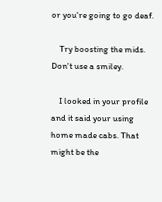or you're going to go deaf.

    Try boosting the mids. Don't use a smiley.

    I looked in your profile and it said your using home made cabs. That might be the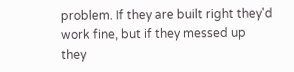problem. If they are built right they'd work fine, but if they messed up they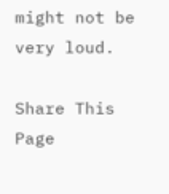might not be very loud.

Share This Page